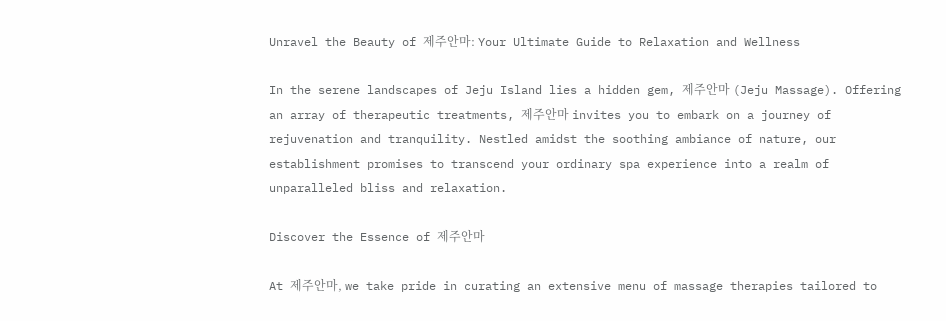Unravel the Beauty of 제주안마: Your Ultimate Guide to Relaxation and Wellness

In the serene landscapes of Jeju Island lies a hidden gem, 제주안마 (Jeju Massage). Offering an array of therapeutic treatments, 제주안마 invites you to embark on a journey of rejuvenation and tranquility. Nestled amidst the soothing ambiance of nature, our establishment promises to transcend your ordinary spa experience into a realm of unparalleled bliss and relaxation.

Discover the Essence of 제주안마

At 제주안마, we take pride in curating an extensive menu of massage therapies tailored to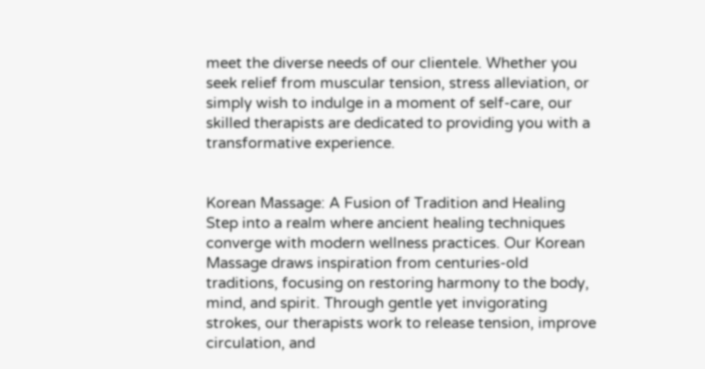meet the diverse needs of our clientele. Whether you seek relief from muscular tension, stress alleviation, or simply wish to indulge in a moment of self-care, our skilled therapists are dedicated to providing you with a transformative experience.


Korean Massage: A Fusion of Tradition and Healing
Step into a realm where ancient healing techniques converge with modern wellness practices. Our Korean Massage draws inspiration from centuries-old traditions, focusing on restoring harmony to the body, mind, and spirit. Through gentle yet invigorating strokes, our therapists work to release tension, improve circulation, and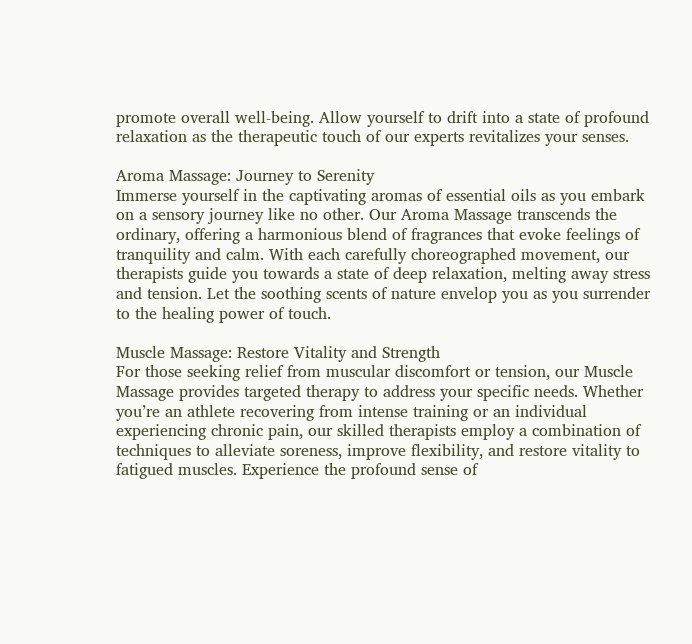promote overall well-being. Allow yourself to drift into a state of profound relaxation as the therapeutic touch of our experts revitalizes your senses.

Aroma Massage: Journey to Serenity
Immerse yourself in the captivating aromas of essential oils as you embark on a sensory journey like no other. Our Aroma Massage transcends the ordinary, offering a harmonious blend of fragrances that evoke feelings of tranquility and calm. With each carefully choreographed movement, our therapists guide you towards a state of deep relaxation, melting away stress and tension. Let the soothing scents of nature envelop you as you surrender to the healing power of touch.

Muscle Massage: Restore Vitality and Strength
For those seeking relief from muscular discomfort or tension, our Muscle Massage provides targeted therapy to address your specific needs. Whether you’re an athlete recovering from intense training or an individual experiencing chronic pain, our skilled therapists employ a combination of techniques to alleviate soreness, improve flexibility, and restore vitality to fatigued muscles. Experience the profound sense of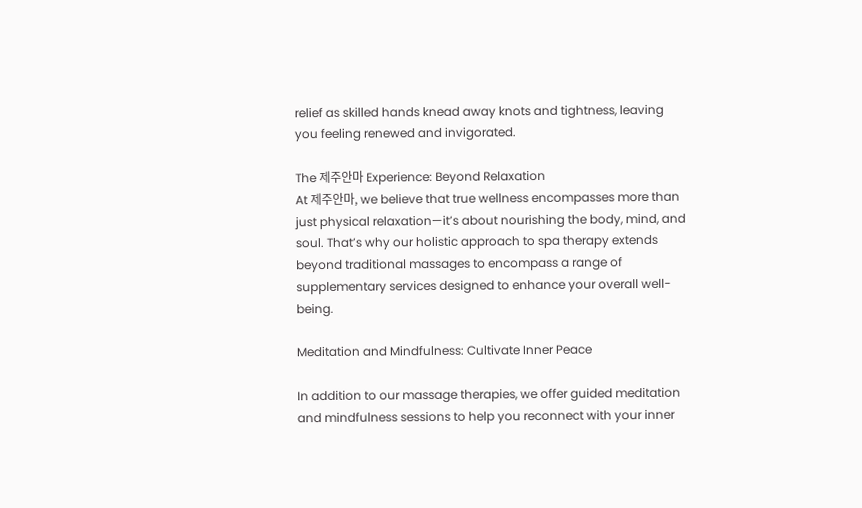relief as skilled hands knead away knots and tightness, leaving you feeling renewed and invigorated.

The 제주안마 Experience: Beyond Relaxation
At 제주안마, we believe that true wellness encompasses more than just physical relaxation—it’s about nourishing the body, mind, and soul. That’s why our holistic approach to spa therapy extends beyond traditional massages to encompass a range of supplementary services designed to enhance your overall well-being.

Meditation and Mindfulness: Cultivate Inner Peace

In addition to our massage therapies, we offer guided meditation and mindfulness sessions to help you reconnect with your inner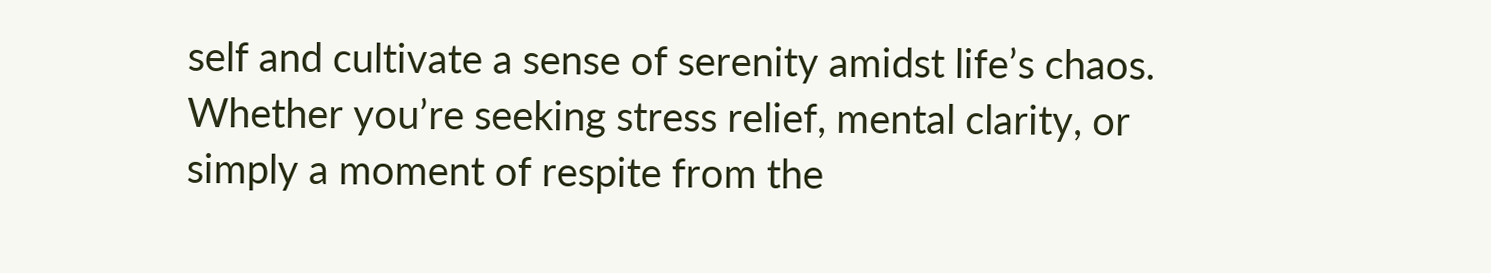self and cultivate a sense of serenity amidst life’s chaos. Whether you’re seeking stress relief, mental clarity, or simply a moment of respite from the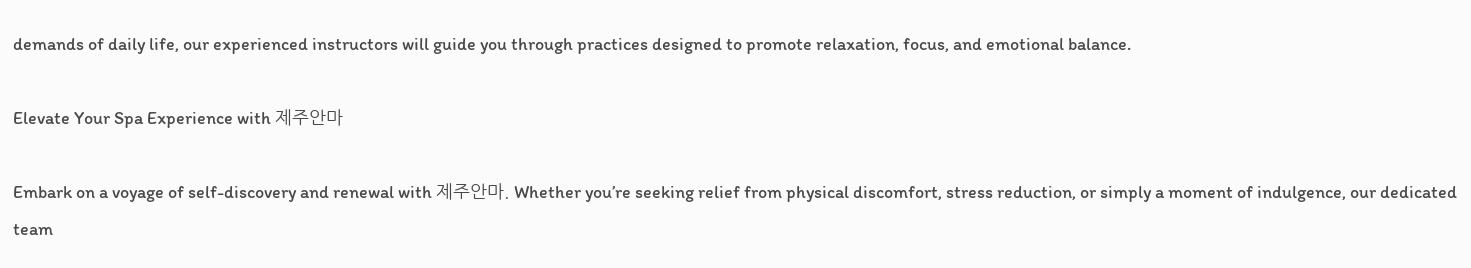demands of daily life, our experienced instructors will guide you through practices designed to promote relaxation, focus, and emotional balance.

Elevate Your Spa Experience with 제주안마

Embark on a voyage of self-discovery and renewal with 제주안마. Whether you’re seeking relief from physical discomfort, stress reduction, or simply a moment of indulgence, our dedicated team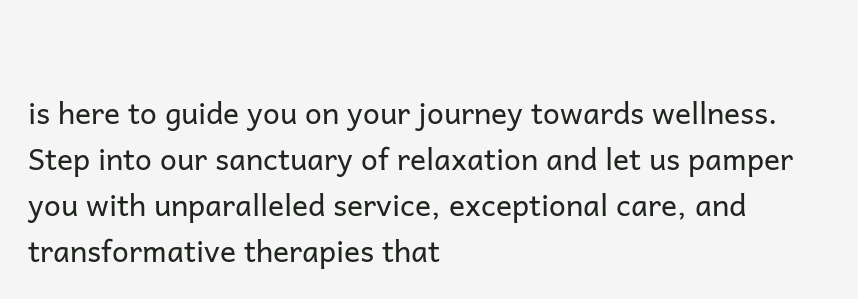is here to guide you on your journey towards wellness. Step into our sanctuary of relaxation and let us pamper you with unparalleled service, exceptional care, and transformative therapies that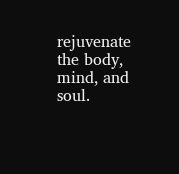rejuvenate the body, mind, and soul.